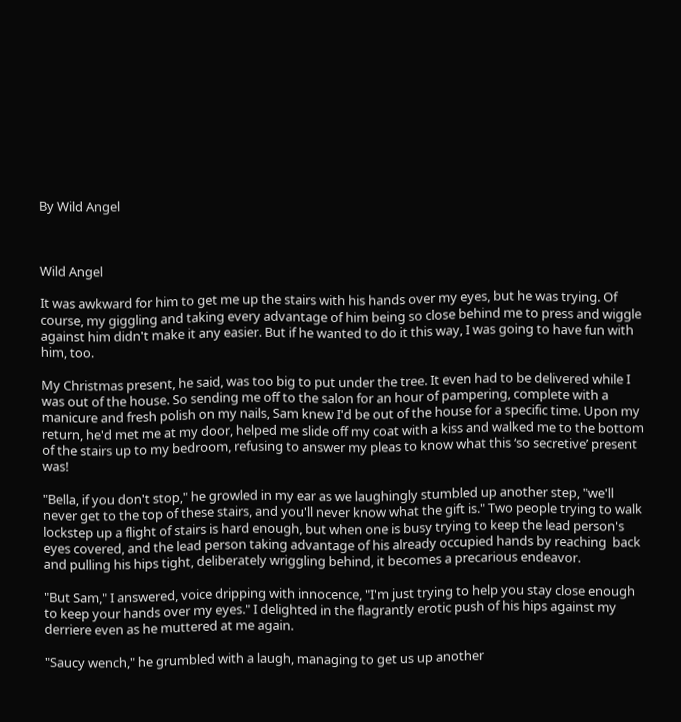By Wild Angel



Wild Angel

It was awkward for him to get me up the stairs with his hands over my eyes, but he was trying. Of course, my giggling and taking every advantage of him being so close behind me to press and wiggle against him didn't make it any easier. But if he wanted to do it this way, I was going to have fun with him, too.

My Christmas present, he said, was too big to put under the tree. It even had to be delivered while I was out of the house. So sending me off to the salon for an hour of pampering, complete with a manicure and fresh polish on my nails, Sam knew I'd be out of the house for a specific time. Upon my return, he'd met me at my door, helped me slide off my coat with a kiss and walked me to the bottom of the stairs up to my bedroom, refusing to answer my pleas to know what this ‘so secretive’ present was!

"Bella, if you don't stop," he growled in my ear as we laughingly stumbled up another step, "we'll never get to the top of these stairs, and you'll never know what the gift is." Two people trying to walk lockstep up a flight of stairs is hard enough, but when one is busy trying to keep the lead person's eyes covered, and the lead person taking advantage of his already occupied hands by reaching  back and pulling his hips tight, deliberately wriggling behind, it becomes a precarious endeavor.

"But Sam," I answered, voice dripping with innocence, "I'm just trying to help you stay close enough to keep your hands over my eyes." I delighted in the flagrantly erotic push of his hips against my derriere even as he muttered at me again.

"Saucy wench," he grumbled with a laugh, managing to get us up another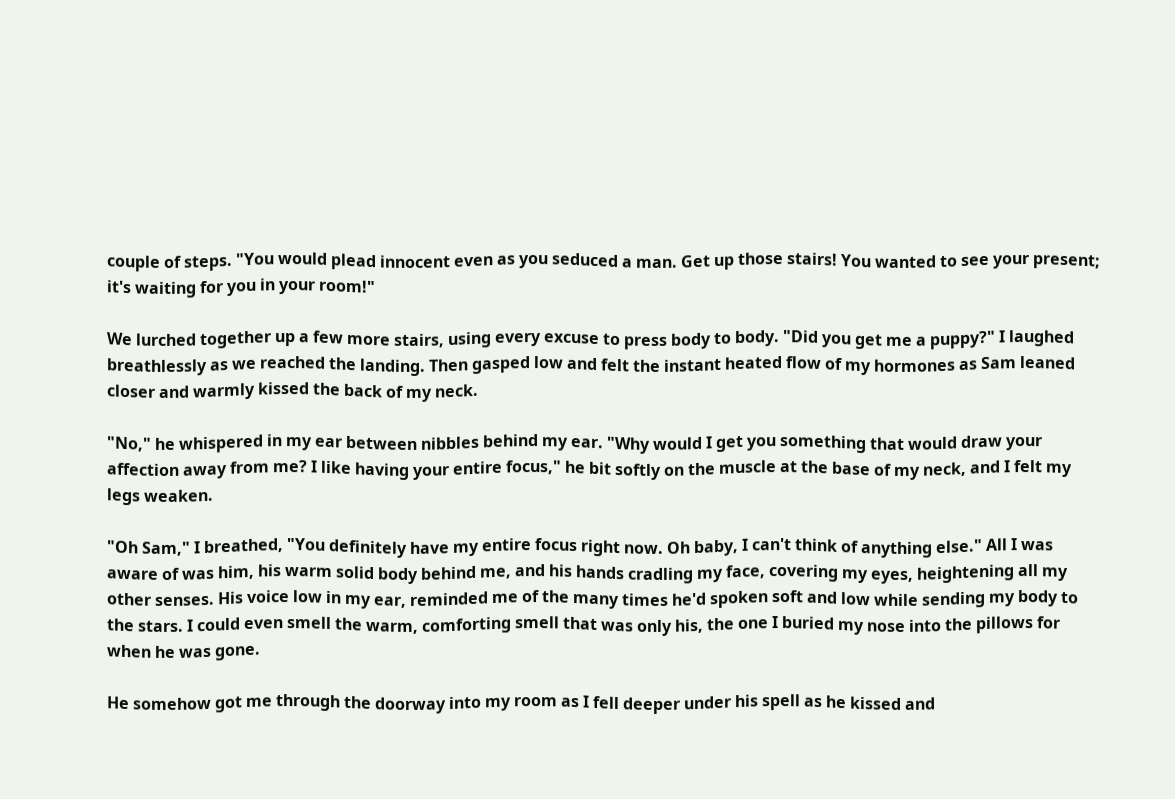couple of steps. "You would plead innocent even as you seduced a man. Get up those stairs! You wanted to see your present; it's waiting for you in your room!"

We lurched together up a few more stairs, using every excuse to press body to body. "Did you get me a puppy?" I laughed breathlessly as we reached the landing. Then gasped low and felt the instant heated flow of my hormones as Sam leaned closer and warmly kissed the back of my neck.

"No," he whispered in my ear between nibbles behind my ear. "Why would I get you something that would draw your affection away from me? I like having your entire focus," he bit softly on the muscle at the base of my neck, and I felt my legs weaken.

"Oh Sam," I breathed, "You definitely have my entire focus right now. Oh baby, I can't think of anything else." All I was aware of was him, his warm solid body behind me, and his hands cradling my face, covering my eyes, heightening all my other senses. His voice low in my ear, reminded me of the many times he'd spoken soft and low while sending my body to the stars. I could even smell the warm, comforting smell that was only his, the one I buried my nose into the pillows for when he was gone.

He somehow got me through the doorway into my room as I fell deeper under his spell as he kissed and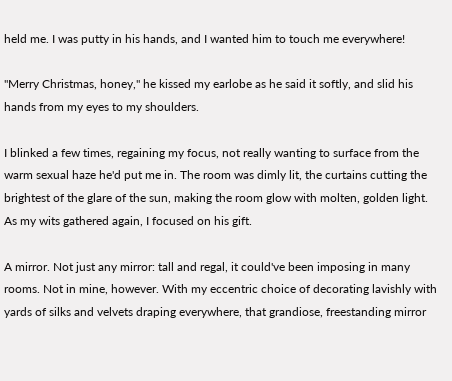held me. I was putty in his hands, and I wanted him to touch me everywhere!

"Merry Christmas, honey," he kissed my earlobe as he said it softly, and slid his hands from my eyes to my shoulders.

I blinked a few times, regaining my focus, not really wanting to surface from the warm sexual haze he'd put me in. The room was dimly lit, the curtains cutting the brightest of the glare of the sun, making the room glow with molten, golden light. As my wits gathered again, I focused on his gift.

A mirror. Not just any mirror: tall and regal, it could've been imposing in many rooms. Not in mine, however. With my eccentric choice of decorating lavishly with yards of silks and velvets draping everywhere, that grandiose, freestanding mirror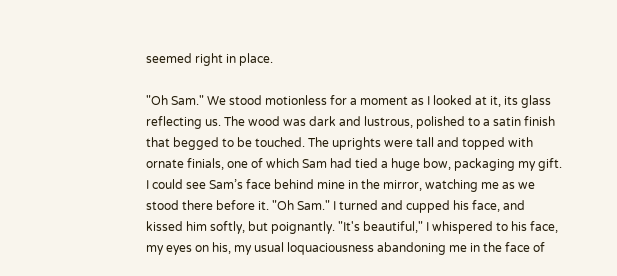seemed right in place.

"Oh Sam." We stood motionless for a moment as I looked at it, its glass reflecting us. The wood was dark and lustrous, polished to a satin finish that begged to be touched. The uprights were tall and topped with ornate finials, one of which Sam had tied a huge bow, packaging my gift. I could see Sam’s face behind mine in the mirror, watching me as we stood there before it. "Oh Sam." I turned and cupped his face, and kissed him softly, but poignantly. "It's beautiful," I whispered to his face, my eyes on his, my usual loquaciousness abandoning me in the face of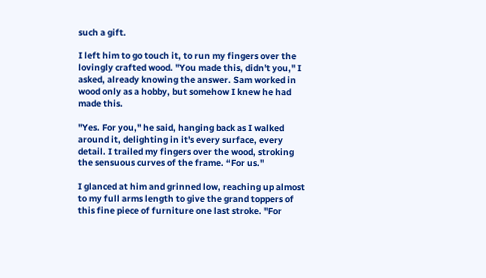such a gift.

I left him to go touch it, to run my fingers over the lovingly crafted wood. "You made this, didn't you," I asked, already knowing the answer. Sam worked in wood only as a hobby, but somehow I knew he had made this.

"Yes. For you," he said, hanging back as I walked around it, delighting in it's every surface, every detail. I trailed my fingers over the wood, stroking the sensuous curves of the frame. “For us."

I glanced at him and grinned low, reaching up almost to my full arms length to give the grand toppers of this fine piece of furniture one last stroke. "For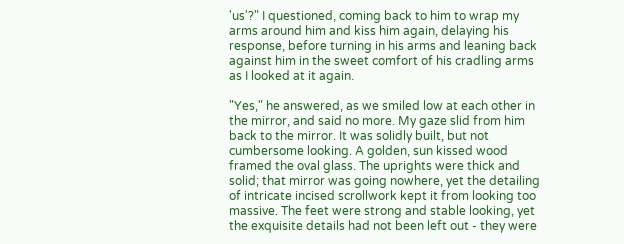'us'?" I questioned, coming back to him to wrap my arms around him and kiss him again, delaying his response, before turning in his arms and leaning back against him in the sweet comfort of his cradling arms as I looked at it again.

"Yes," he answered, as we smiled low at each other in the mirror, and said no more. My gaze slid from him back to the mirror. It was solidly built, but not cumbersome looking. A golden, sun kissed wood framed the oval glass. The uprights were thick and solid; that mirror was going nowhere, yet the detailing of intricate incised scrollwork kept it from looking too massive. The feet were strong and stable looking, yet the exquisite details had not been left out - they were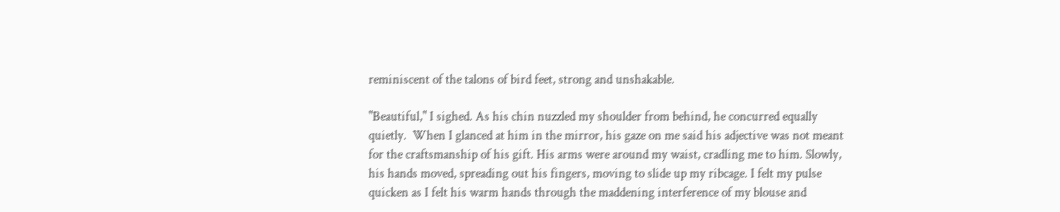reminiscent of the talons of bird feet, strong and unshakable.

"Beautiful," I sighed. As his chin nuzzled my shoulder from behind, he concurred equally quietly.  When I glanced at him in the mirror, his gaze on me said his adjective was not meant for the craftsmanship of his gift. His arms were around my waist, cradling me to him. Slowly, his hands moved, spreading out his fingers, moving to slide up my ribcage. I felt my pulse quicken as I felt his warm hands through the maddening interference of my blouse and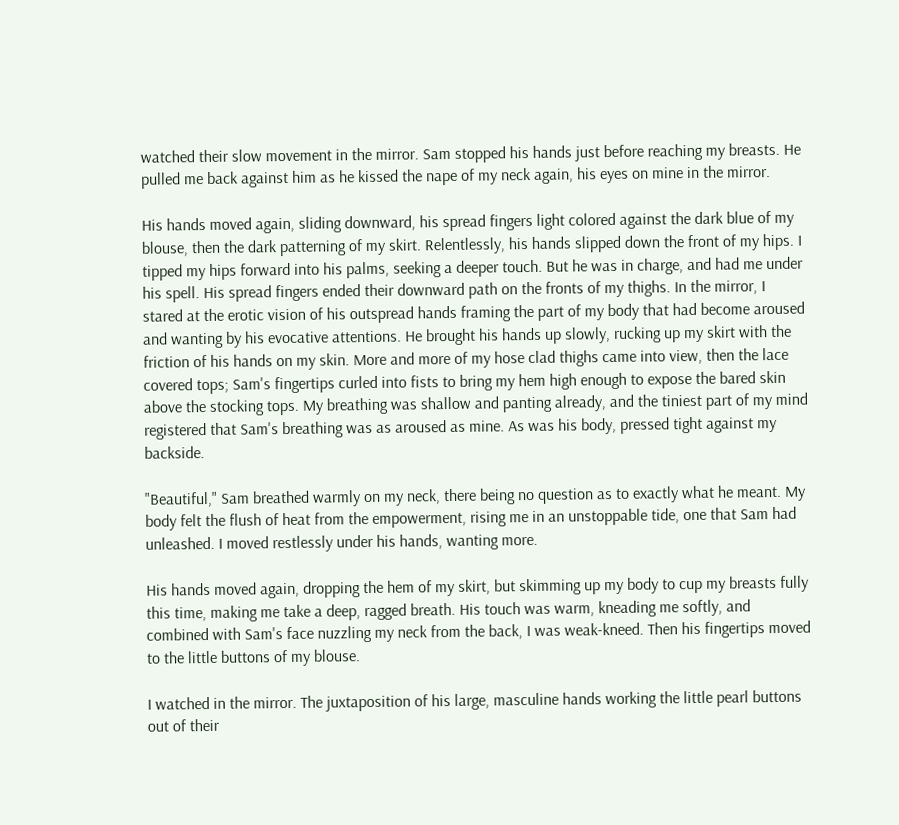watched their slow movement in the mirror. Sam stopped his hands just before reaching my breasts. He pulled me back against him as he kissed the nape of my neck again, his eyes on mine in the mirror.

His hands moved again, sliding downward, his spread fingers light colored against the dark blue of my blouse, then the dark patterning of my skirt. Relentlessly, his hands slipped down the front of my hips. I tipped my hips forward into his palms, seeking a deeper touch. But he was in charge, and had me under his spell. His spread fingers ended their downward path on the fronts of my thighs. In the mirror, I stared at the erotic vision of his outspread hands framing the part of my body that had become aroused and wanting by his evocative attentions. He brought his hands up slowly, rucking up my skirt with the friction of his hands on my skin. More and more of my hose clad thighs came into view, then the lace covered tops; Sam's fingertips curled into fists to bring my hem high enough to expose the bared skin above the stocking tops. My breathing was shallow and panting already, and the tiniest part of my mind registered that Sam's breathing was as aroused as mine. As was his body, pressed tight against my backside.

"Beautiful," Sam breathed warmly on my neck, there being no question as to exactly what he meant. My body felt the flush of heat from the empowerment, rising me in an unstoppable tide, one that Sam had unleashed. I moved restlessly under his hands, wanting more.

His hands moved again, dropping the hem of my skirt, but skimming up my body to cup my breasts fully this time, making me take a deep, ragged breath. His touch was warm, kneading me softly, and combined with Sam's face nuzzling my neck from the back, I was weak-kneed. Then his fingertips moved to the little buttons of my blouse.

I watched in the mirror. The juxtaposition of his large, masculine hands working the little pearl buttons out of their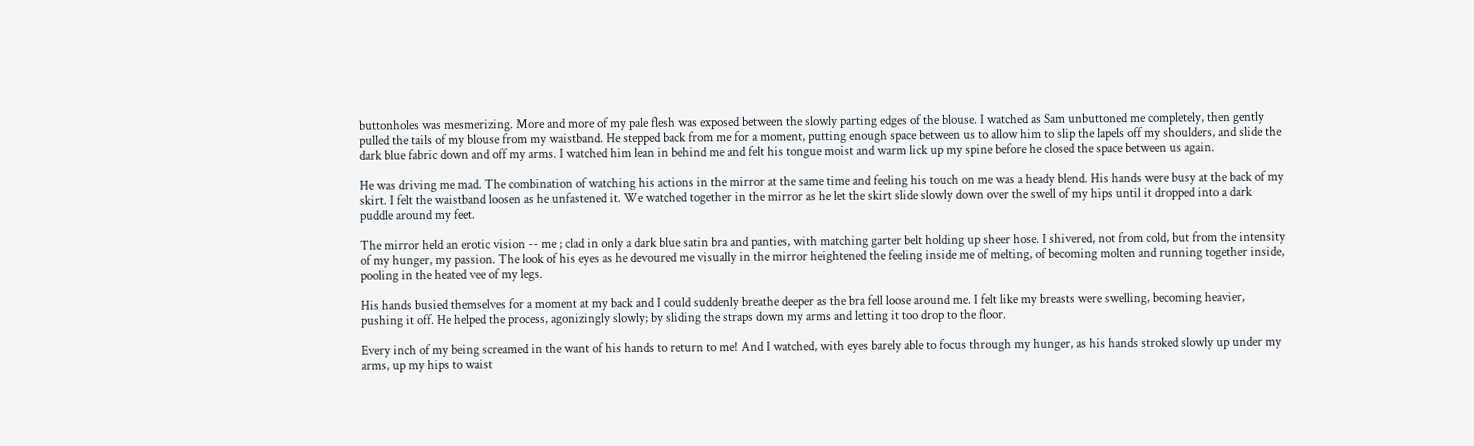buttonholes was mesmerizing. More and more of my pale flesh was exposed between the slowly parting edges of the blouse. I watched as Sam unbuttoned me completely, then gently pulled the tails of my blouse from my waistband. He stepped back from me for a moment, putting enough space between us to allow him to slip the lapels off my shoulders, and slide the dark blue fabric down and off my arms. I watched him lean in behind me and felt his tongue moist and warm lick up my spine before he closed the space between us again.

He was driving me mad. The combination of watching his actions in the mirror at the same time and feeling his touch on me was a heady blend. His hands were busy at the back of my skirt. I felt the waistband loosen as he unfastened it. We watched together in the mirror as he let the skirt slide slowly down over the swell of my hips until it dropped into a dark puddle around my feet.

The mirror held an erotic vision -- me ; clad in only a dark blue satin bra and panties, with matching garter belt holding up sheer hose. I shivered, not from cold, but from the intensity of my hunger, my passion. The look of his eyes as he devoured me visually in the mirror heightened the feeling inside me of melting, of becoming molten and running together inside, pooling in the heated vee of my legs.

His hands busied themselves for a moment at my back and I could suddenly breathe deeper as the bra fell loose around me. I felt like my breasts were swelling, becoming heavier, pushing it off. He helped the process, agonizingly slowly; by sliding the straps down my arms and letting it too drop to the floor.

Every inch of my being screamed in the want of his hands to return to me! And I watched, with eyes barely able to focus through my hunger, as his hands stroked slowly up under my arms, up my hips to waist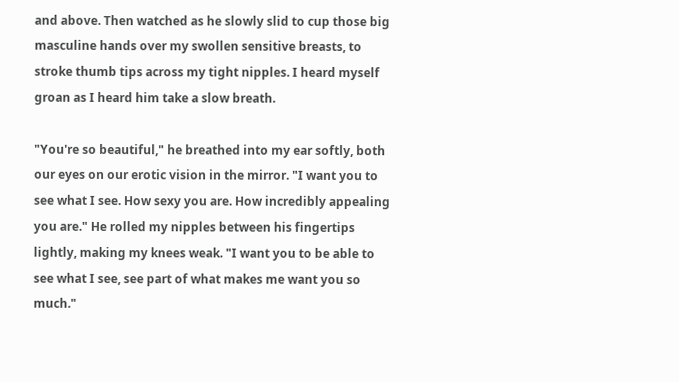and above. Then watched as he slowly slid to cup those big masculine hands over my swollen sensitive breasts, to stroke thumb tips across my tight nipples. I heard myself groan as I heard him take a slow breath.

"You're so beautiful," he breathed into my ear softly, both our eyes on our erotic vision in the mirror. "I want you to see what I see. How sexy you are. How incredibly appealing you are." He rolled my nipples between his fingertips lightly, making my knees weak. "I want you to be able to see what I see, see part of what makes me want you so much."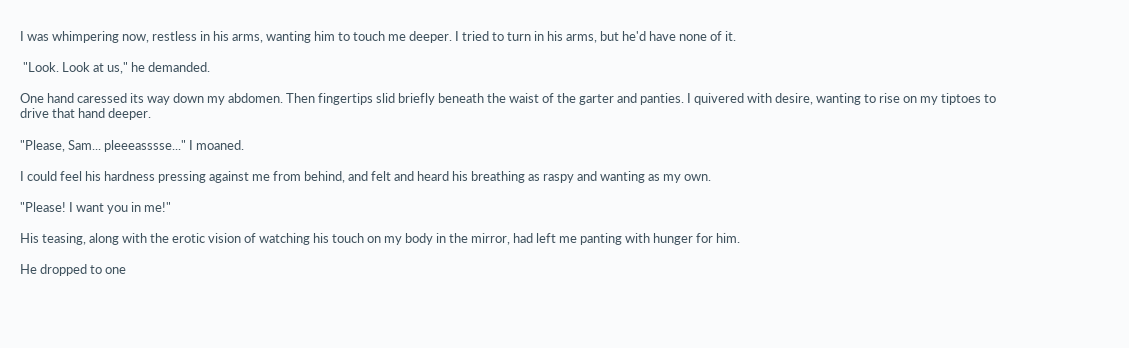I was whimpering now, restless in his arms, wanting him to touch me deeper. I tried to turn in his arms, but he'd have none of it.

 "Look. Look at us," he demanded.

One hand caressed its way down my abdomen. Then fingertips slid briefly beneath the waist of the garter and panties. I quivered with desire, wanting to rise on my tiptoes to drive that hand deeper.

"Please, Sam... pleeeasssse..." I moaned.

I could feel his hardness pressing against me from behind, and felt and heard his breathing as raspy and wanting as my own.

"Please! I want you in me!"

His teasing, along with the erotic vision of watching his touch on my body in the mirror, had left me panting with hunger for him.

He dropped to one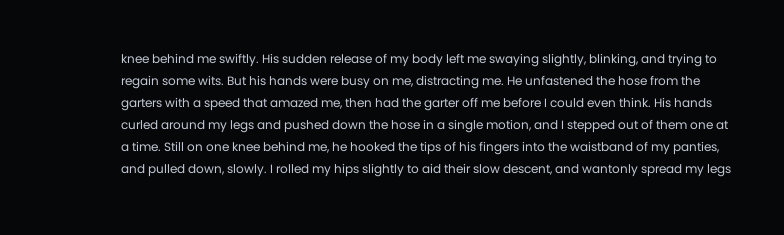knee behind me swiftly. His sudden release of my body left me swaying slightly, blinking, and trying to regain some wits. But his hands were busy on me, distracting me. He unfastened the hose from the garters with a speed that amazed me, then had the garter off me before I could even think. His hands curled around my legs and pushed down the hose in a single motion, and I stepped out of them one at a time. Still on one knee behind me, he hooked the tips of his fingers into the waistband of my panties, and pulled down, slowly. I rolled my hips slightly to aid their slow descent, and wantonly spread my legs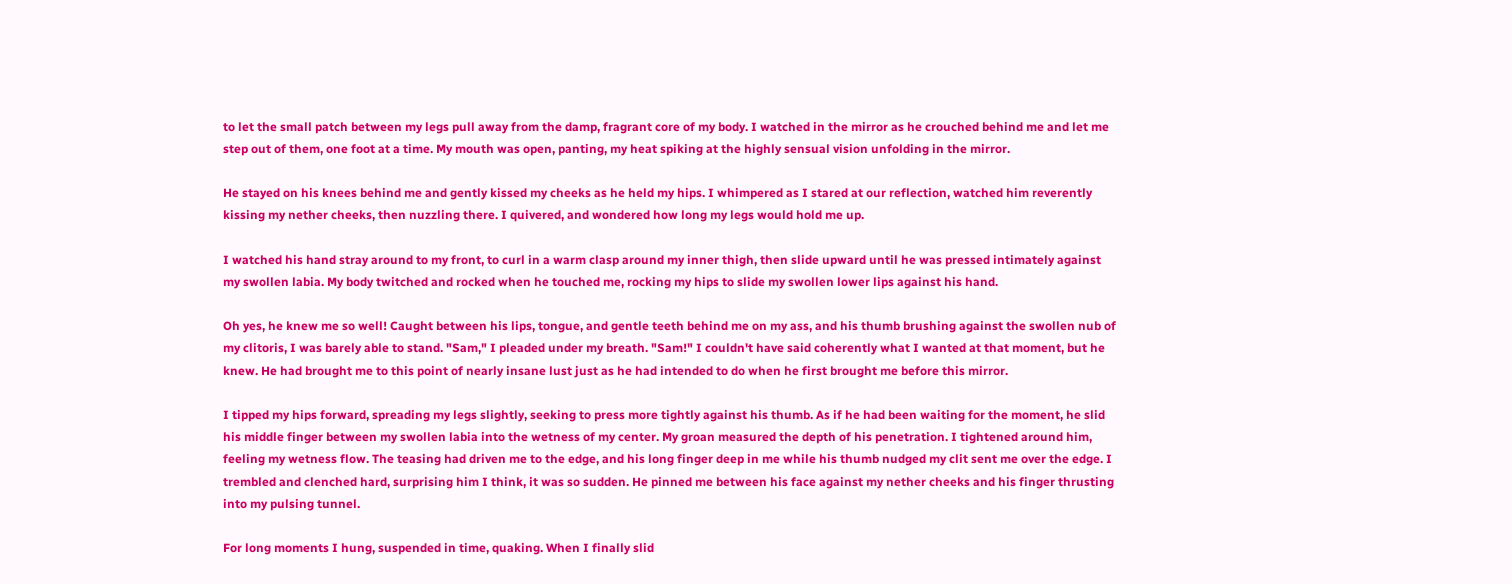to let the small patch between my legs pull away from the damp, fragrant core of my body. I watched in the mirror as he crouched behind me and let me step out of them, one foot at a time. My mouth was open, panting, my heat spiking at the highly sensual vision unfolding in the mirror.

He stayed on his knees behind me and gently kissed my cheeks as he held my hips. I whimpered as I stared at our reflection, watched him reverently kissing my nether cheeks, then nuzzling there. I quivered, and wondered how long my legs would hold me up.

I watched his hand stray around to my front, to curl in a warm clasp around my inner thigh, then slide upward until he was pressed intimately against my swollen labia. My body twitched and rocked when he touched me, rocking my hips to slide my swollen lower lips against his hand.

Oh yes, he knew me so well! Caught between his lips, tongue, and gentle teeth behind me on my ass, and his thumb brushing against the swollen nub of my clitoris, I was barely able to stand. "Sam," I pleaded under my breath. "Sam!" I couldn't have said coherently what I wanted at that moment, but he knew. He had brought me to this point of nearly insane lust just as he had intended to do when he first brought me before this mirror.

I tipped my hips forward, spreading my legs slightly, seeking to press more tightly against his thumb. As if he had been waiting for the moment, he slid his middle finger between my swollen labia into the wetness of my center. My groan measured the depth of his penetration. I tightened around him, feeling my wetness flow. The teasing had driven me to the edge, and his long finger deep in me while his thumb nudged my clit sent me over the edge. I trembled and clenched hard, surprising him I think, it was so sudden. He pinned me between his face against my nether cheeks and his finger thrusting into my pulsing tunnel.

For long moments I hung, suspended in time, quaking. When I finally slid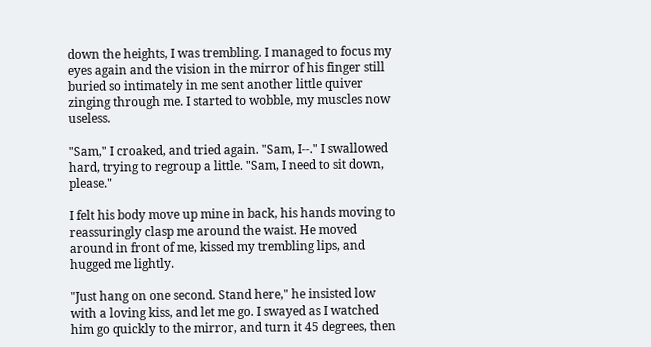down the heights, I was trembling. I managed to focus my eyes again and the vision in the mirror of his finger still buried so intimately in me sent another little quiver zinging through me. I started to wobble, my muscles now useless.

"Sam," I croaked, and tried again. "Sam, I--." I swallowed hard, trying to regroup a little. "Sam, I need to sit down, please."

I felt his body move up mine in back, his hands moving to reassuringly clasp me around the waist. He moved around in front of me, kissed my trembling lips, and hugged me lightly.

"Just hang on one second. Stand here," he insisted low with a loving kiss, and let me go. I swayed as I watched him go quickly to the mirror, and turn it 45 degrees, then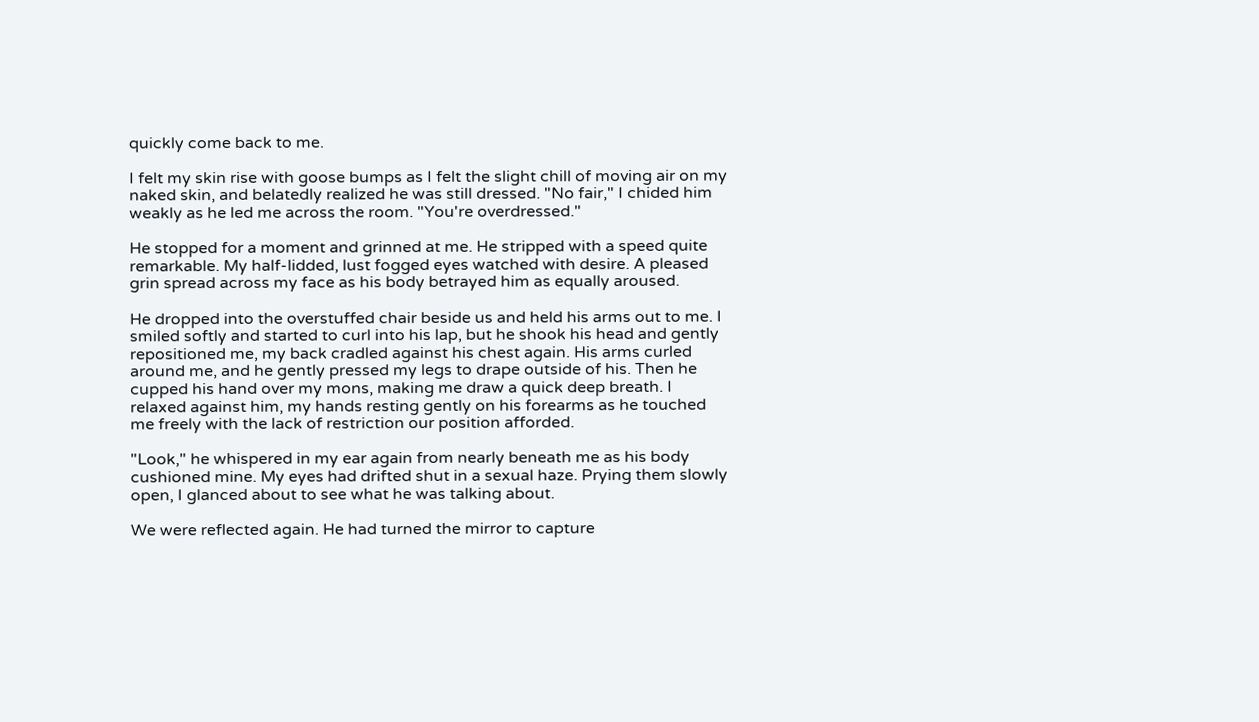quickly come back to me.

I felt my skin rise with goose bumps as I felt the slight chill of moving air on my naked skin, and belatedly realized he was still dressed. "No fair," I chided him weakly as he led me across the room. "You're overdressed."

He stopped for a moment and grinned at me. He stripped with a speed quite remarkable. My half-lidded, lust fogged eyes watched with desire. A pleased grin spread across my face as his body betrayed him as equally aroused.

He dropped into the overstuffed chair beside us and held his arms out to me. I smiled softly and started to curl into his lap, but he shook his head and gently repositioned me, my back cradled against his chest again. His arms curled around me, and he gently pressed my legs to drape outside of his. Then he cupped his hand over my mons, making me draw a quick deep breath. I relaxed against him, my hands resting gently on his forearms as he touched me freely with the lack of restriction our position afforded.

"Look," he whispered in my ear again from nearly beneath me as his body cushioned mine. My eyes had drifted shut in a sexual haze. Prying them slowly open, I glanced about to see what he was talking about.

We were reflected again. He had turned the mirror to capture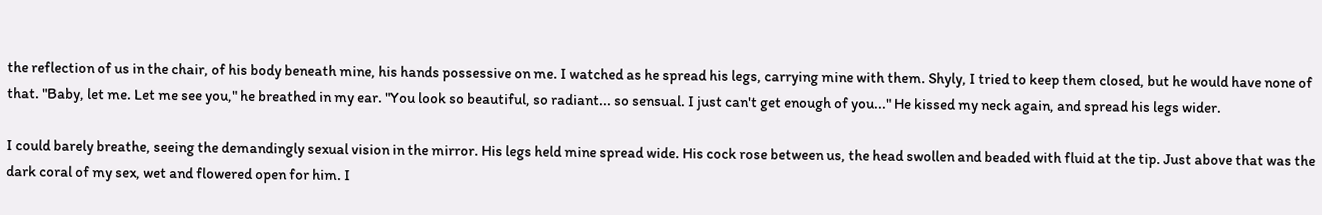the reflection of us in the chair, of his body beneath mine, his hands possessive on me. I watched as he spread his legs, carrying mine with them. Shyly, I tried to keep them closed, but he would have none of that. "Baby, let me. Let me see you," he breathed in my ear. "You look so beautiful, so radiant... so sensual. I just can't get enough of you..." He kissed my neck again, and spread his legs wider.

I could barely breathe, seeing the demandingly sexual vision in the mirror. His legs held mine spread wide. His cock rose between us, the head swollen and beaded with fluid at the tip. Just above that was the dark coral of my sex, wet and flowered open for him. I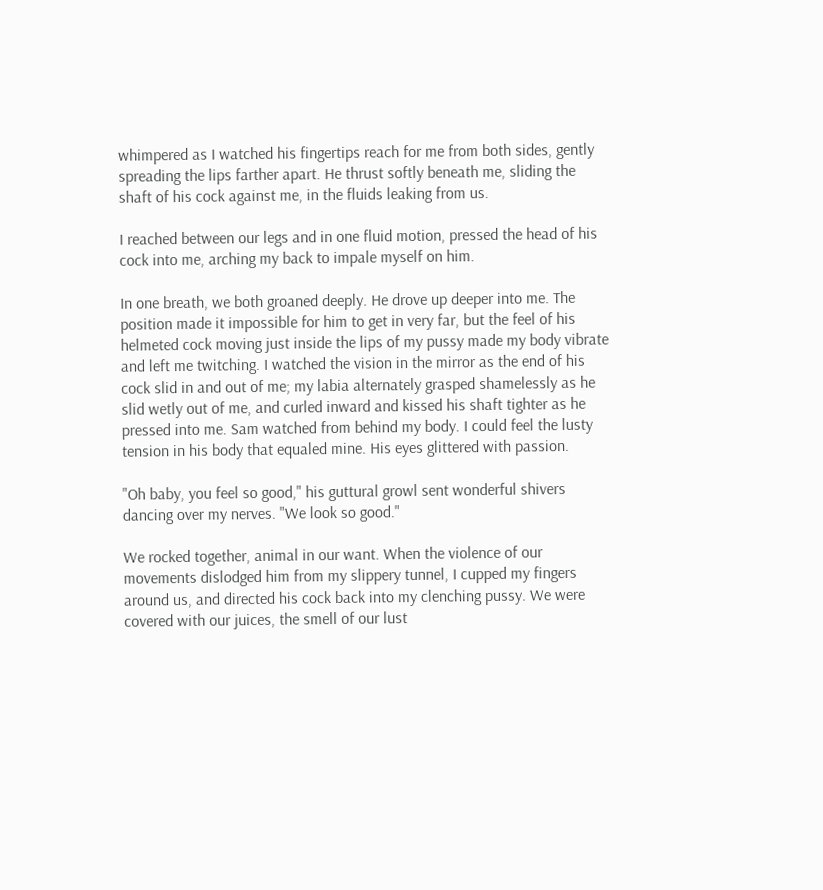whimpered as I watched his fingertips reach for me from both sides, gently spreading the lips farther apart. He thrust softly beneath me, sliding the shaft of his cock against me, in the fluids leaking from us.

I reached between our legs and in one fluid motion, pressed the head of his cock into me, arching my back to impale myself on him.

In one breath, we both groaned deeply. He drove up deeper into me. The position made it impossible for him to get in very far, but the feel of his helmeted cock moving just inside the lips of my pussy made my body vibrate and left me twitching. I watched the vision in the mirror as the end of his cock slid in and out of me; my labia alternately grasped shamelessly as he slid wetly out of me, and curled inward and kissed his shaft tighter as he pressed into me. Sam watched from behind my body. I could feel the lusty tension in his body that equaled mine. His eyes glittered with passion.

"Oh baby, you feel so good," his guttural growl sent wonderful shivers dancing over my nerves. "We look so good."

We rocked together, animal in our want. When the violence of our movements dislodged him from my slippery tunnel, I cupped my fingers around us, and directed his cock back into my clenching pussy. We were covered with our juices, the smell of our lust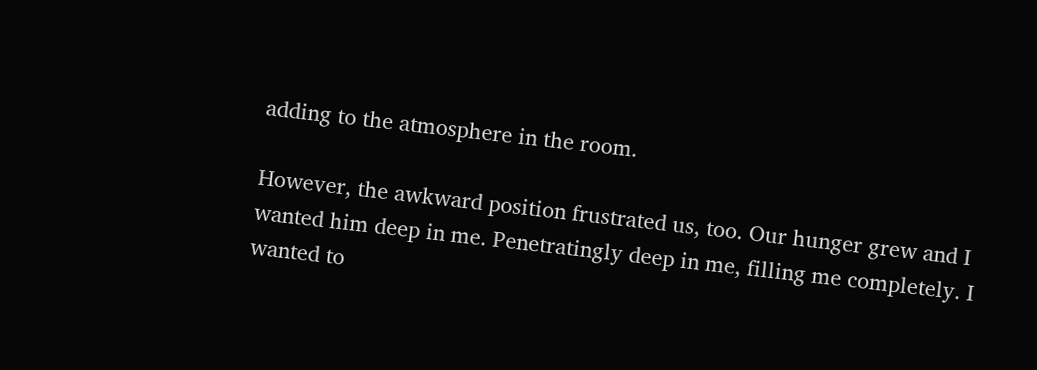adding to the atmosphere in the room.

However, the awkward position frustrated us, too. Our hunger grew and I wanted him deep in me. Penetratingly deep in me, filling me completely. I wanted to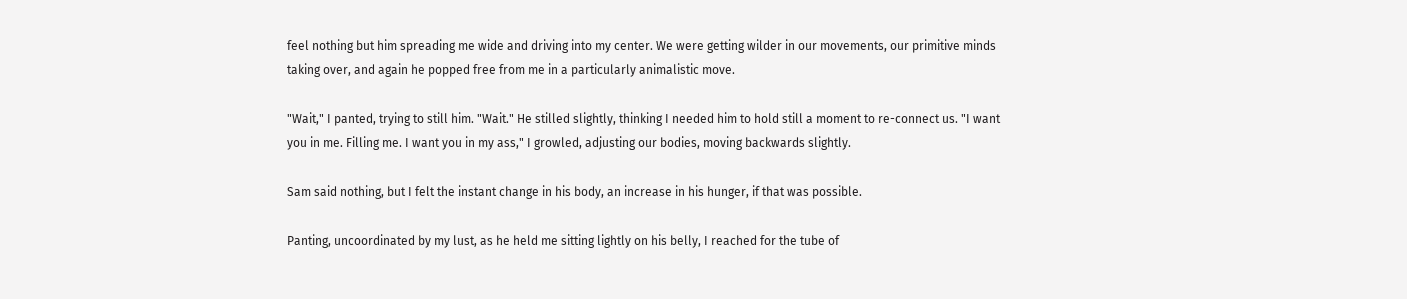feel nothing but him spreading me wide and driving into my center. We were getting wilder in our movements, our primitive minds taking over, and again he popped free from me in a particularly animalistic move.

"Wait," I panted, trying to still him. "Wait." He stilled slightly, thinking I needed him to hold still a moment to re-connect us. "I want you in me. Filling me. I want you in my ass," I growled, adjusting our bodies, moving backwards slightly.

Sam said nothing, but I felt the instant change in his body, an increase in his hunger, if that was possible.

Panting, uncoordinated by my lust, as he held me sitting lightly on his belly, I reached for the tube of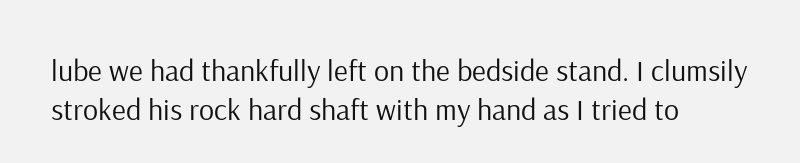lube we had thankfully left on the bedside stand. I clumsily stroked his rock hard shaft with my hand as I tried to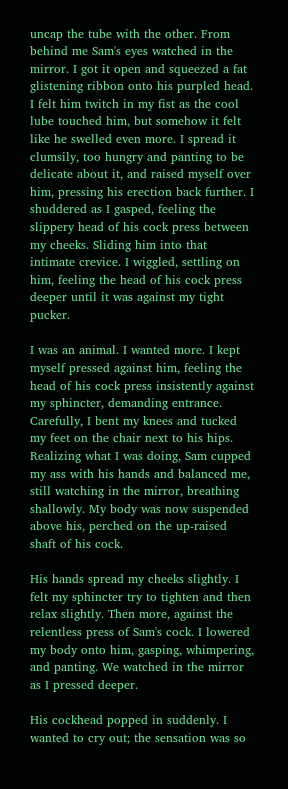uncap the tube with the other. From behind me Sam's eyes watched in the mirror. I got it open and squeezed a fat glistening ribbon onto his purpled head. I felt him twitch in my fist as the cool lube touched him, but somehow it felt like he swelled even more. I spread it clumsily, too hungry and panting to be delicate about it, and raised myself over him, pressing his erection back further. I shuddered as I gasped, feeling the slippery head of his cock press between my cheeks. Sliding him into that intimate crevice. I wiggled, settling on him, feeling the head of his cock press deeper until it was against my tight pucker.

I was an animal. I wanted more. I kept myself pressed against him, feeling the head of his cock press insistently against my sphincter, demanding entrance. Carefully, I bent my knees and tucked my feet on the chair next to his hips. Realizing what I was doing, Sam cupped my ass with his hands and balanced me, still watching in the mirror, breathing shallowly. My body was now suspended above his, perched on the up-raised shaft of his cock.

His hands spread my cheeks slightly. I felt my sphincter try to tighten and then relax slightly. Then more, against the relentless press of Sam's cock. I lowered my body onto him, gasping, whimpering, and panting. We watched in the mirror as I pressed deeper.

His cockhead popped in suddenly. I wanted to cry out; the sensation was so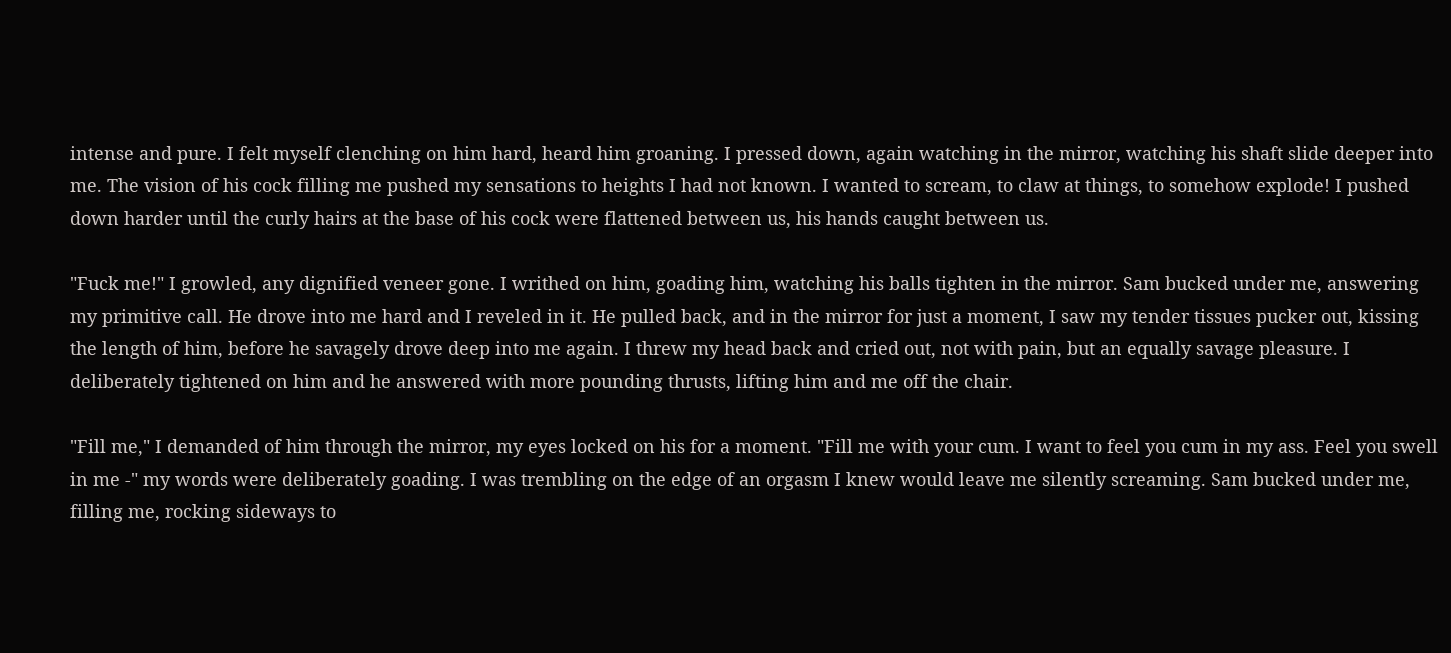intense and pure. I felt myself clenching on him hard, heard him groaning. I pressed down, again watching in the mirror, watching his shaft slide deeper into me. The vision of his cock filling me pushed my sensations to heights I had not known. I wanted to scream, to claw at things, to somehow explode! I pushed down harder until the curly hairs at the base of his cock were flattened between us, his hands caught between us.

"Fuck me!" I growled, any dignified veneer gone. I writhed on him, goading him, watching his balls tighten in the mirror. Sam bucked under me, answering my primitive call. He drove into me hard and I reveled in it. He pulled back, and in the mirror for just a moment, I saw my tender tissues pucker out, kissing the length of him, before he savagely drove deep into me again. I threw my head back and cried out, not with pain, but an equally savage pleasure. I deliberately tightened on him and he answered with more pounding thrusts, lifting him and me off the chair.

"Fill me," I demanded of him through the mirror, my eyes locked on his for a moment. "Fill me with your cum. I want to feel you cum in my ass. Feel you swell in me -" my words were deliberately goading. I was trembling on the edge of an orgasm I knew would leave me silently screaming. Sam bucked under me, filling me, rocking sideways to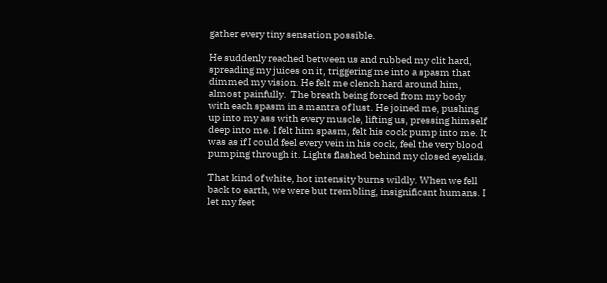gather every tiny sensation possible.

He suddenly reached between us and rubbed my clit hard, spreading my juices on it, triggering me into a spasm that dimmed my vision. He felt me clench hard around him, almost painfully.  The breath being forced from my body with each spasm in a mantra of lust. He joined me, pushing up into my ass with every muscle, lifting us, pressing himself deep into me. I felt him spasm, felt his cock pump into me. It was as if I could feel every vein in his cock, feel the very blood pumping through it. Lights flashed behind my closed eyelids.

That kind of white, hot intensity burns wildly. When we fell back to earth, we were but trembling, insignificant humans. I let my feet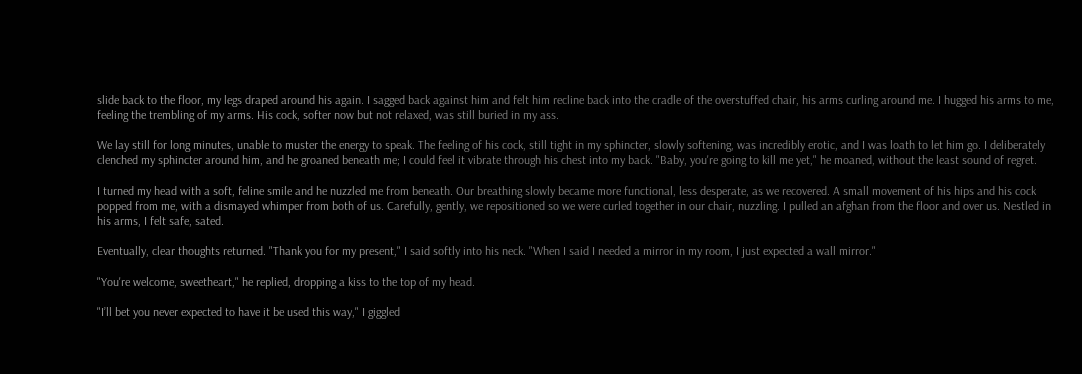slide back to the floor, my legs draped around his again. I sagged back against him and felt him recline back into the cradle of the overstuffed chair, his arms curling around me. I hugged his arms to me, feeling the trembling of my arms. His cock, softer now but not relaxed, was still buried in my ass.

We lay still for long minutes, unable to muster the energy to speak. The feeling of his cock, still tight in my sphincter, slowly softening, was incredibly erotic, and I was loath to let him go. I deliberately clenched my sphincter around him, and he groaned beneath me; I could feel it vibrate through his chest into my back. "Baby, you're going to kill me yet," he moaned, without the least sound of regret.

I turned my head with a soft, feline smile and he nuzzled me from beneath. Our breathing slowly became more functional, less desperate, as we recovered. A small movement of his hips and his cock popped from me, with a dismayed whimper from both of us. Carefully, gently, we repositioned so we were curled together in our chair, nuzzling. I pulled an afghan from the floor and over us. Nestled in his arms, I felt safe, sated.

Eventually, clear thoughts returned. "Thank you for my present," I said softly into his neck. "When I said I needed a mirror in my room, I just expected a wall mirror."

"You're welcome, sweetheart," he replied, dropping a kiss to the top of my head.

"I’ll bet you never expected to have it be used this way," I giggled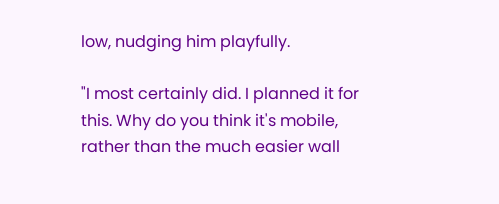low, nudging him playfully.

"I most certainly did. I planned it for this. Why do you think it's mobile, rather than the much easier wall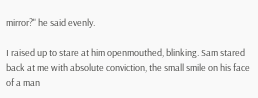mirror?" he said evenly.

I raised up to stare at him openmouthed, blinking. Sam stared back at me with absolute conviction, the small smile on his face of a man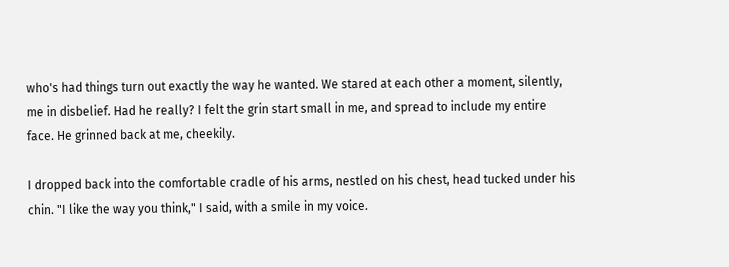who's had things turn out exactly the way he wanted. We stared at each other a moment, silently, me in disbelief. Had he really? I felt the grin start small in me, and spread to include my entire face. He grinned back at me, cheekily.

I dropped back into the comfortable cradle of his arms, nestled on his chest, head tucked under his chin. "I like the way you think," I said, with a smile in my voice.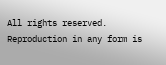All rights reserved. Reproduction in any form is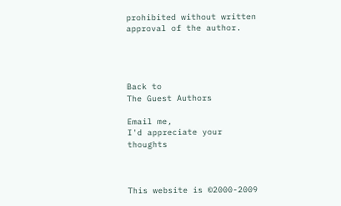prohibited without written approval of the author.




Back to
The Guest Authors

Email me,
I'd appreciate your thoughts



This website is ©2000-2009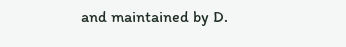and maintained by D.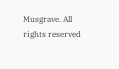Musgrave. All rights reserved